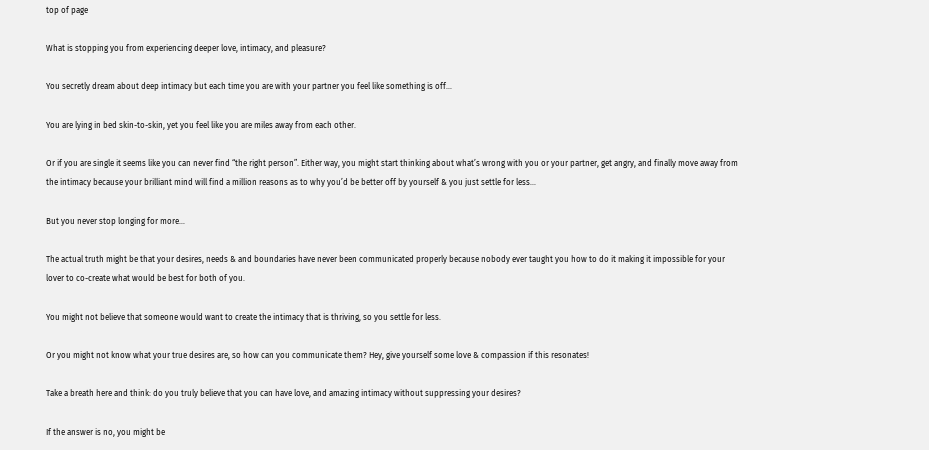top of page

What is stopping you from experiencing deeper love, intimacy, and pleasure?

You secretly dream about deep intimacy but each time you are with your partner you feel like something is off...

You are lying in bed skin-to-skin, yet you feel like you are miles away from each other.

Or if you are single it seems like you can never find “the right person”. Either way, you might start thinking about what’s wrong with you or your partner, get angry, and finally move away from the intimacy because your brilliant mind will find a million reasons as to why you’d be better off by yourself & you just settle for less...

But you never stop longing for more…

The actual truth might be that your desires, needs & and boundaries have never been communicated properly because nobody ever taught you how to do it making it impossible for your lover to co-create what would be best for both of you.

You might not believe that someone would want to create the intimacy that is thriving, so you settle for less.

Or you might not know what your true desires are, so how can you communicate them? Hey, give yourself some love & compassion if this resonates!

Take a breath here and think: do you truly believe that you can have love, and amazing intimacy without suppressing your desires?

If the answer is no, you might be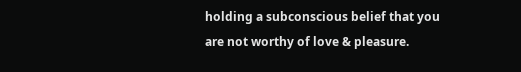holding a subconscious belief that you are not worthy of love & pleasure.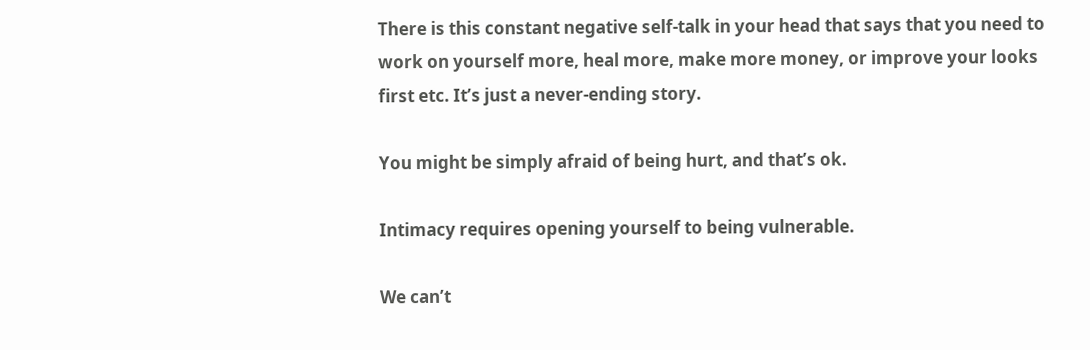There is this constant negative self-talk in your head that says that you need to work on yourself more, heal more, make more money, or improve your looks first etc. It’s just a never-ending story.

You might be simply afraid of being hurt, and that’s ok.

Intimacy requires opening yourself to being vulnerable.

We can’t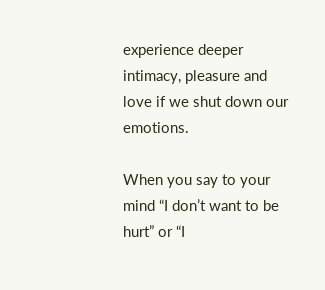experience deeper intimacy, pleasure and love if we shut down our emotions.

When you say to your mind “I don’t want to be hurt” or “I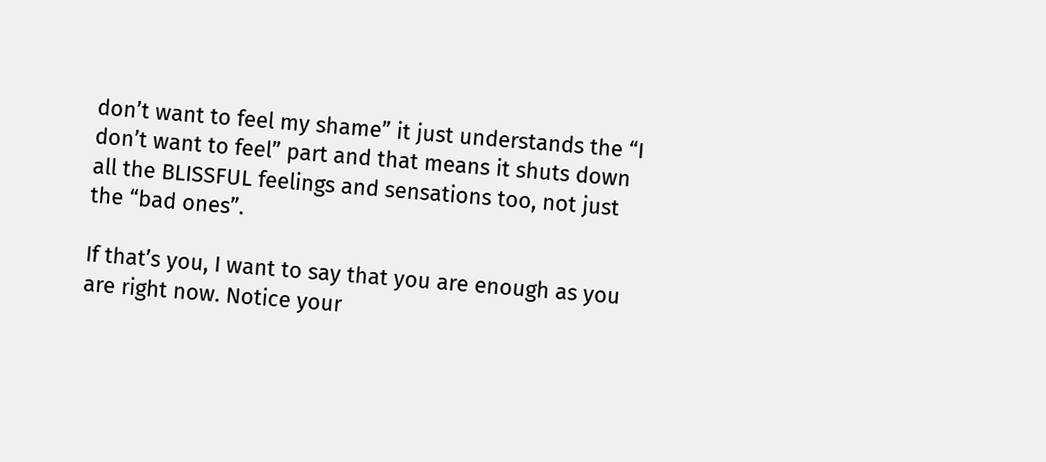don’t want to feel my shame” it just understands the “I don’t want to feel” part and that means it shuts down all the BLISSFUL feelings and sensations too, not just the “bad ones”.

If that’s you, I want to say that you are enough as you are right now. Notice your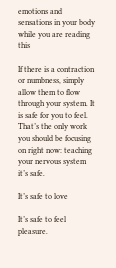emotions and sensations in your body while you are reading this

If there is a contraction or numbness, simply allow them to flow through your system. It is safe for you to feel. That’s the only work you should be focusing on right now: teaching your nervous system it’s safe.

It’s safe to love

It’s safe to feel pleasure.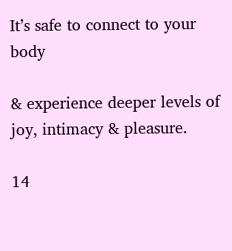It’s safe to connect to your body

& experience deeper levels of joy, intimacy & pleasure.

14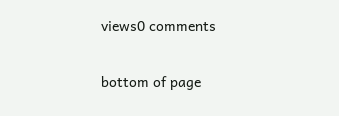views0 comments


bottom of page